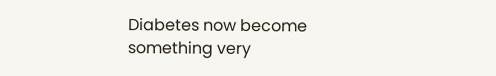Diabetes now become something very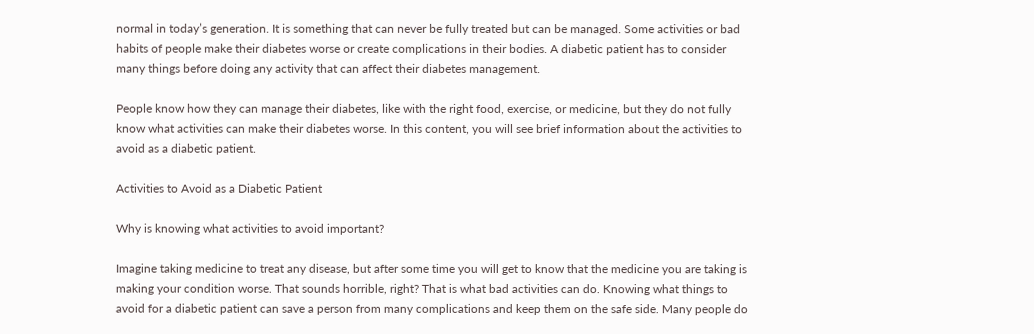normal in today’s generation. It is something that can never be fully treated but can be managed. Some activities or bad habits of people make their diabetes worse or create complications in their bodies. A diabetic patient has to consider many things before doing any activity that can affect their diabetes management.

People know how they can manage their diabetes, like with the right food, exercise, or medicine, but they do not fully know what activities can make their diabetes worse. In this content, you will see brief information about the activities to avoid as a diabetic patient.

Activities to Avoid as a Diabetic Patient

Why is knowing what activities to avoid important?

Imagine taking medicine to treat any disease, but after some time you will get to know that the medicine you are taking is making your condition worse. That sounds horrible, right? That is what bad activities can do. Knowing what things to avoid for a diabetic patient can save a person from many complications and keep them on the safe side. Many people do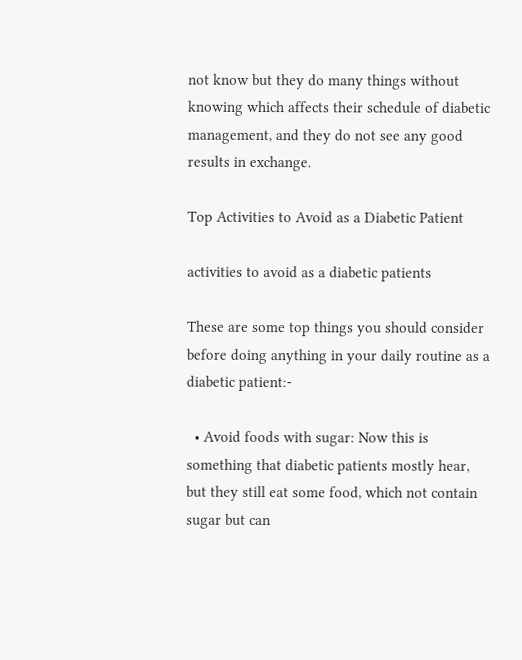not know but they do many things without knowing which affects their schedule of diabetic management, and they do not see any good results in exchange.

Top Activities to Avoid as a Diabetic Patient

activities to avoid as a diabetic patients

These are some top things you should consider before doing anything in your daily routine as a diabetic patient:-

  • Avoid foods with sugar: Now this is something that diabetic patients mostly hear, but they still eat some food, which not contain sugar but can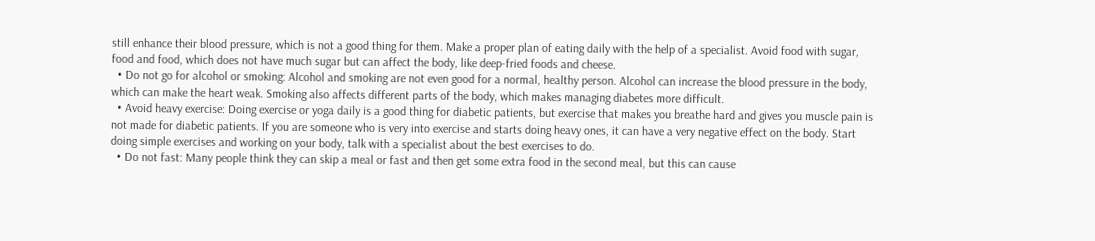still enhance their blood pressure, which is not a good thing for them. Make a proper plan of eating daily with the help of a specialist. Avoid food with sugar, food and food, which does not have much sugar but can affect the body, like deep-fried foods and cheese.
  • Do not go for alcohol or smoking: Alcohol and smoking are not even good for a normal, healthy person. Alcohol can increase the blood pressure in the body, which can make the heart weak. Smoking also affects different parts of the body, which makes managing diabetes more difficult.
  • Avoid heavy exercise: Doing exercise or yoga daily is a good thing for diabetic patients, but exercise that makes you breathe hard and gives you muscle pain is not made for diabetic patients. If you are someone who is very into exercise and starts doing heavy ones, it can have a very negative effect on the body. Start doing simple exercises and working on your body, talk with a specialist about the best exercises to do.
  • Do not fast: Many people think they can skip a meal or fast and then get some extra food in the second meal, but this can cause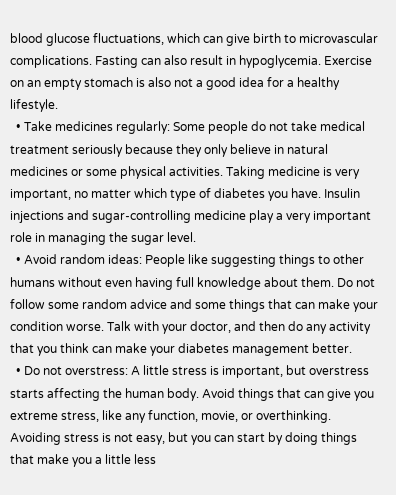blood glucose fluctuations, which can give birth to microvascular complications. Fasting can also result in hypoglycemia. Exercise on an empty stomach is also not a good idea for a healthy lifestyle.
  • Take medicines regularly: Some people do not take medical treatment seriously because they only believe in natural medicines or some physical activities. Taking medicine is very important, no matter which type of diabetes you have. Insulin injections and sugar-controlling medicine play a very important role in managing the sugar level.
  • Avoid random ideas: People like suggesting things to other humans without even having full knowledge about them. Do not follow some random advice and some things that can make your condition worse. Talk with your doctor, and then do any activity that you think can make your diabetes management better.
  • Do not overstress: A little stress is important, but overstress starts affecting the human body. Avoid things that can give you extreme stress, like any function, movie, or overthinking. Avoiding stress is not easy, but you can start by doing things that make you a little less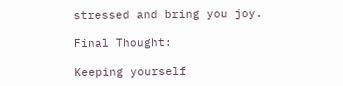stressed and bring you joy.

Final Thought:

Keeping yourself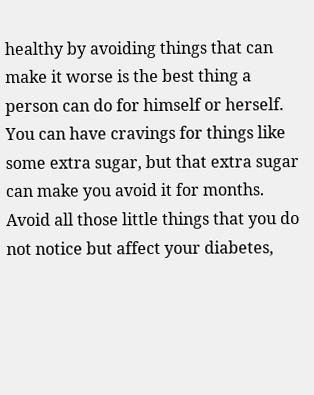healthy by avoiding things that can make it worse is the best thing a person can do for himself or herself. You can have cravings for things like some extra sugar, but that extra sugar can make you avoid it for months. Avoid all those little things that you do not notice but affect your diabetes,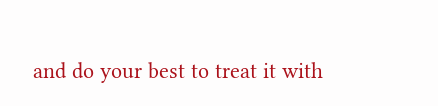and do your best to treat it with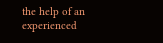the help of an experienced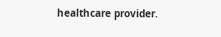healthcare provider.